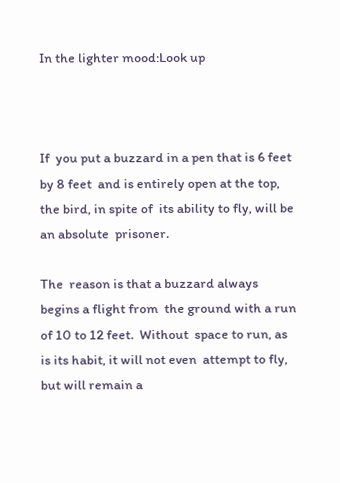In the lighter mood:Look up



If  you put a buzzard in a pen that is 6 feet by 8 feet  and is entirely open at the top, the bird, in spite of  its ability to fly, will be an absolute  prisoner.

The  reason is that a buzzard always begins a flight from  the ground with a run of 10 to 12 feet.  Without  space to run, as is its habit, it will not even  attempt to fly, but will remain a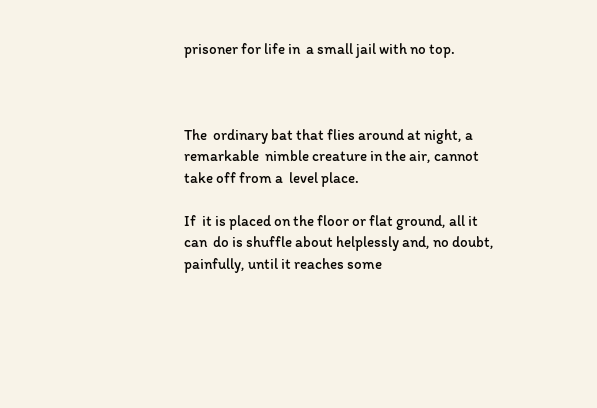prisoner for life in  a small jail with no top.



The  ordinary bat that flies around at night, a remarkable  nimble creature in the air, cannot take off from a  level place.

If  it is placed on the floor or flat ground, all it can  do is shuffle about helplessly and, no doubt,  painfully, until it reaches some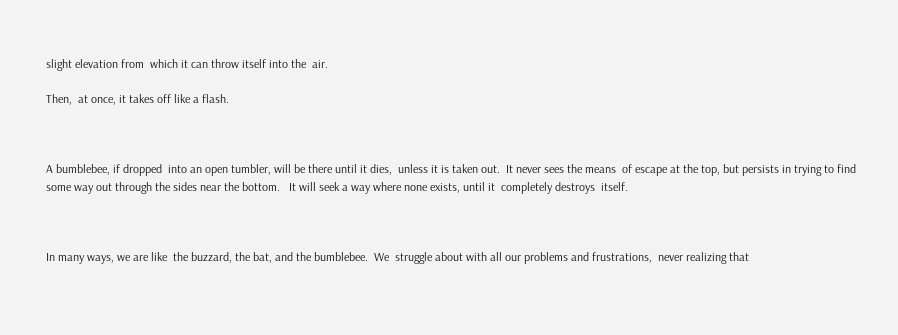slight elevation from  which it can throw itself into the  air.

Then,  at once, it takes off like a flash.



A bumblebee, if dropped  into an open tumbler, will be there until it dies,  unless it is taken out.  It never sees the means  of escape at the top, but persists in trying to find  some way out through the sides near the bottom.   It will seek a way where none exists, until it  completely destroys  itself.



In many ways, we are like  the buzzard, the bat, and the bumblebee.  We  struggle about with all our problems and frustrations,  never realizing that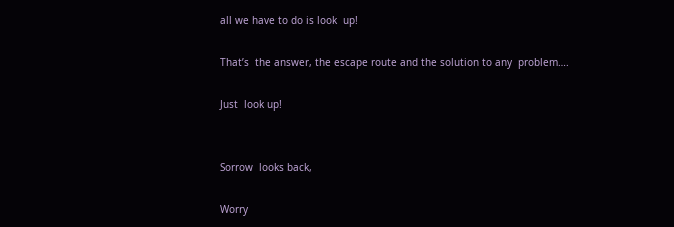all we have to do is look  up!

That’s  the answer, the escape route and the solution to any  problem….

Just  look up!


Sorrow  looks back,

Worry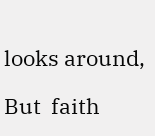looks around,

But  faith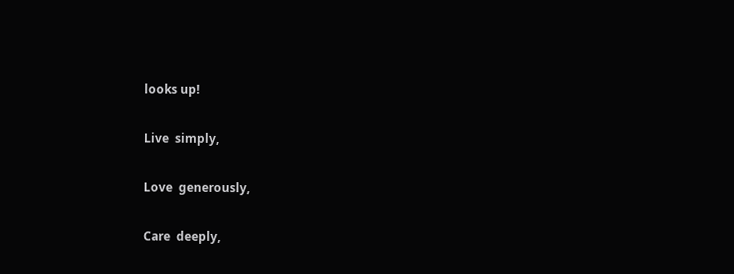looks up!

Live  simply,

Love  generously,

Care  deeply,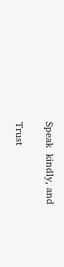Speak  kindly, and

Trust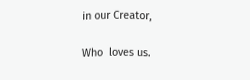in our Creator,

Who  loves us.